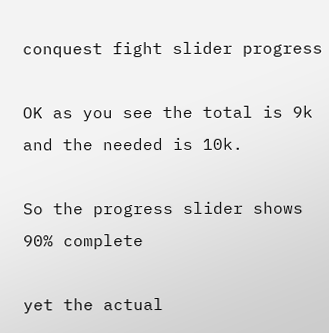conquest fight slider progress

OK as you see the total is 9k  and the needed is 10k.

So the progress slider shows 90% complete

yet the actual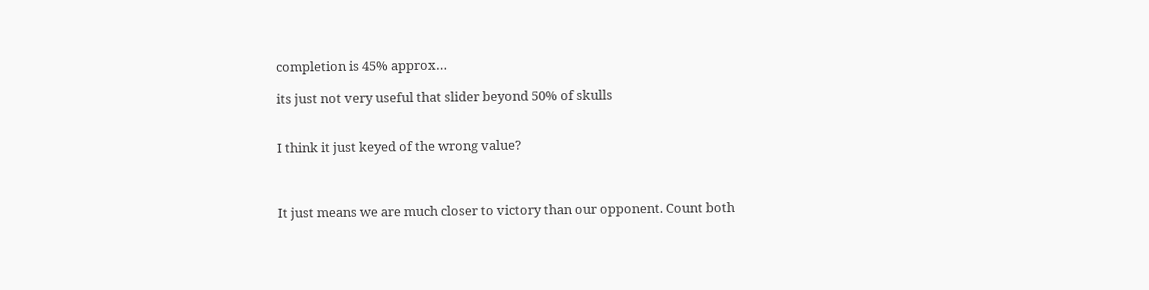completion is 45% approx…

its just not very useful that slider beyond 50% of skulls


I think it just keyed of the wrong value?



It just means we are much closer to victory than our opponent. Count both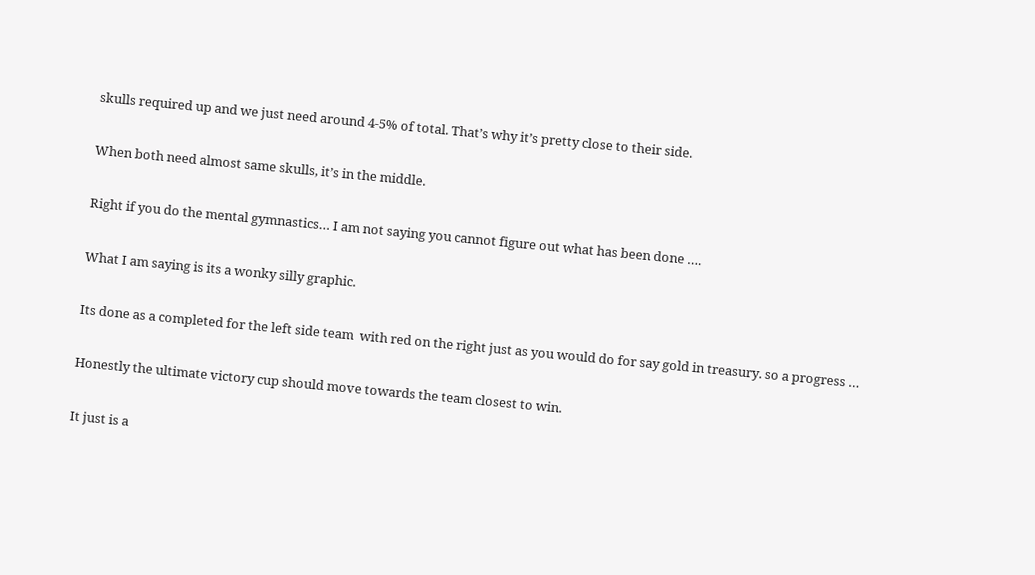skulls required up and we just need around 4-5% of total. That’s why it’s pretty close to their side.

When both need almost same skulls, it’s in the middle.

Right if you do the mental gymnastics… I am not saying you cannot figure out what has been done ….

What I am saying is its a wonky silly graphic.

Its done as a completed for the left side team  with red on the right just as you would do for say gold in treasury. so a progress …

Honestly the ultimate victory cup should move towards the team closest to win.

It just is a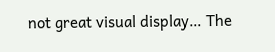not great visual display… The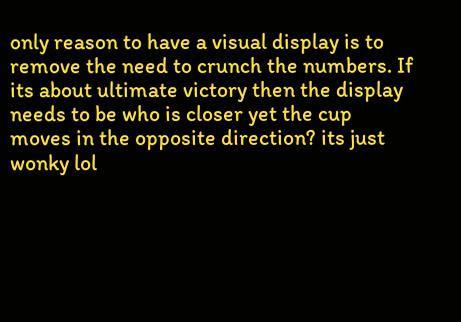only reason to have a visual display is to remove the need to crunch the numbers. If its about ultimate victory then the display needs to be who is closer yet the cup moves in the opposite direction? its just wonky lol